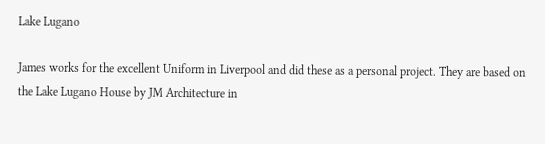Lake Lugano

James works for the excellent Uniform in Liverpool and did these as a personal project. They are based on the Lake Lugano House by JM Architecture in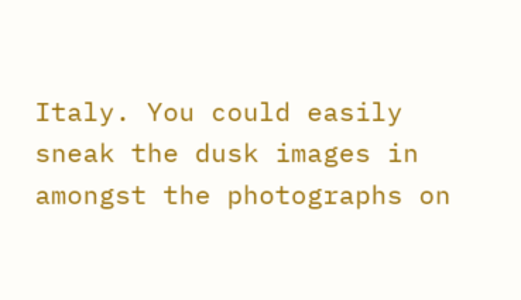Italy. You could easily sneak the dusk images in amongst the photographs on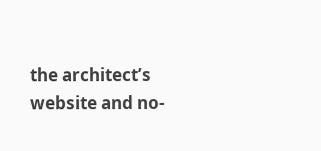the architect’s website and no-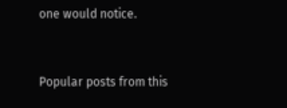one would notice.



Popular posts from this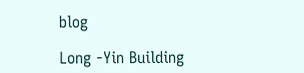blog

Long -Yin Building